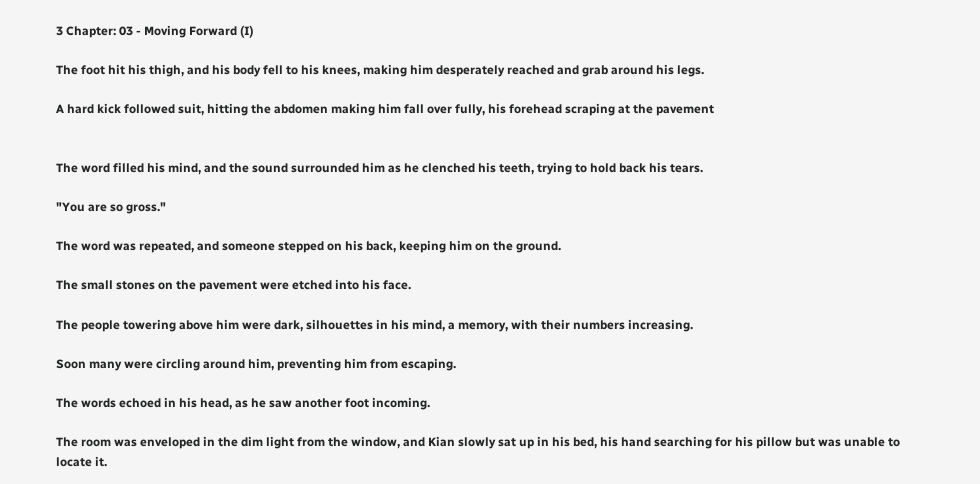3 Chapter: 03 - Moving Forward (I)

The foot hit his thigh, and his body fell to his knees, making him desperately reached and grab around his legs.

A hard kick followed suit, hitting the abdomen making him fall over fully, his forehead scraping at the pavement


The word filled his mind, and the sound surrounded him as he clenched his teeth, trying to hold back his tears.

"You are so gross."

The word was repeated, and someone stepped on his back, keeping him on the ground.

The small stones on the pavement were etched into his face.

The people towering above him were dark, silhouettes in his mind, a memory, with their numbers increasing.

Soon many were circling around him, preventing him from escaping.

The words echoed in his head, as he saw another foot incoming.

The room was enveloped in the dim light from the window, and Kian slowly sat up in his bed, his hand searching for his pillow but was unable to locate it.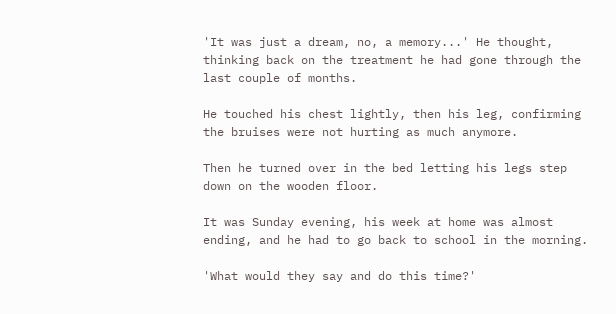'It was just a dream, no, a memory...' He thought, thinking back on the treatment he had gone through the last couple of months.

He touched his chest lightly, then his leg, confirming the bruises were not hurting as much anymore.

Then he turned over in the bed letting his legs step down on the wooden floor.

It was Sunday evening, his week at home was almost ending, and he had to go back to school in the morning.

'What would they say and do this time?'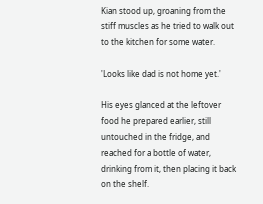Kian stood up, groaning from the stiff muscles as he tried to walk out to the kitchen for some water.

'Looks like dad is not home yet.'

His eyes glanced at the leftover food he prepared earlier, still untouched in the fridge, and reached for a bottle of water, drinking from it, then placing it back on the shelf.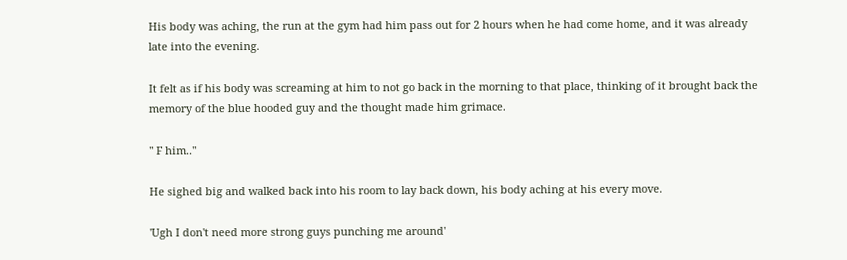His body was aching, the run at the gym had him pass out for 2 hours when he had come home, and it was already late into the evening.

It felt as if his body was screaming at him to not go back in the morning to that place, thinking of it brought back the memory of the blue hooded guy and the thought made him grimace.

" F him.."

He sighed big and walked back into his room to lay back down, his body aching at his every move.

'Ugh I don't need more strong guys punching me around'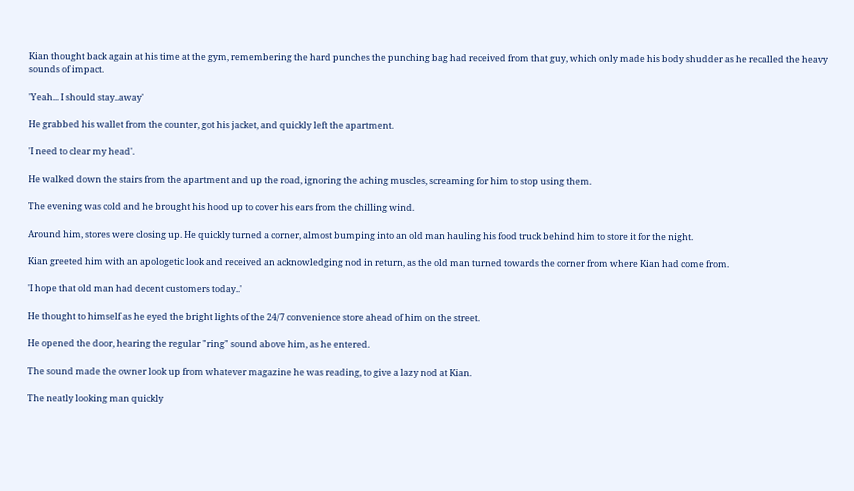Kian thought back again at his time at the gym, remembering the hard punches the punching bag had received from that guy, which only made his body shudder as he recalled the heavy sounds of impact.

'Yeah... I should stay..away'

He grabbed his wallet from the counter, got his jacket, and quickly left the apartment.

'I need to clear my head'.

He walked down the stairs from the apartment and up the road, ignoring the aching muscles, screaming for him to stop using them.

The evening was cold and he brought his hood up to cover his ears from the chilling wind.

Around him, stores were closing up. He quickly turned a corner, almost bumping into an old man hauling his food truck behind him to store it for the night.

Kian greeted him with an apologetic look and received an acknowledging nod in return, as the old man turned towards the corner from where Kian had come from.

'I hope that old man had decent customers today..'

He thought to himself as he eyed the bright lights of the 24/7 convenience store ahead of him on the street.

He opened the door, hearing the regular "ring" sound above him, as he entered.

The sound made the owner look up from whatever magazine he was reading, to give a lazy nod at Kian.

The neatly looking man quickly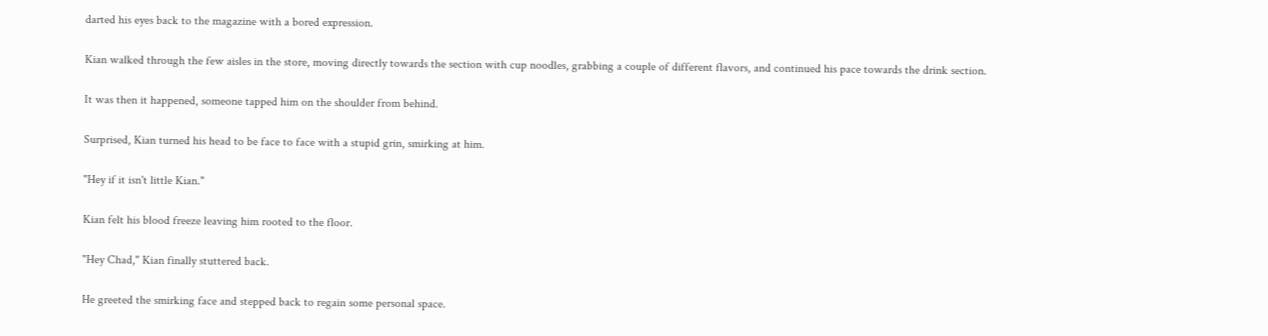darted his eyes back to the magazine with a bored expression.

Kian walked through the few aisles in the store, moving directly towards the section with cup noodles, grabbing a couple of different flavors, and continued his pace towards the drink section.

It was then it happened, someone tapped him on the shoulder from behind.

Surprised, Kian turned his head to be face to face with a stupid grin, smirking at him.

"Hey if it isn't little Kian."

Kian felt his blood freeze leaving him rooted to the floor.

"Hey Chad," Kian finally stuttered back.

He greeted the smirking face and stepped back to regain some personal space.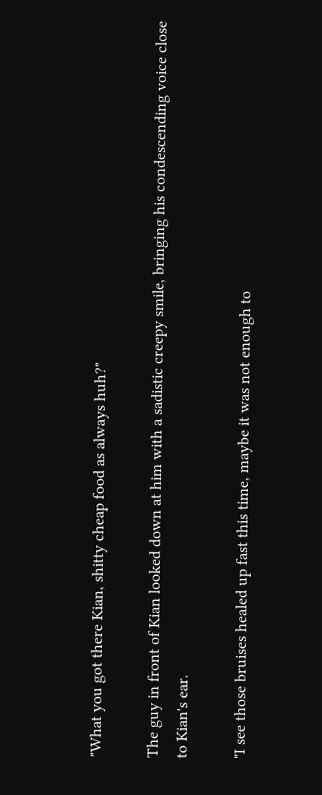"What you got there Kian, shitty cheap food as always huh?"

The guy in front of Kian looked down at him with a sadistic creepy smile, bringing his condescending voice close to Kian's ear.

"I see those bruises healed up fast this time, maybe it was not enough to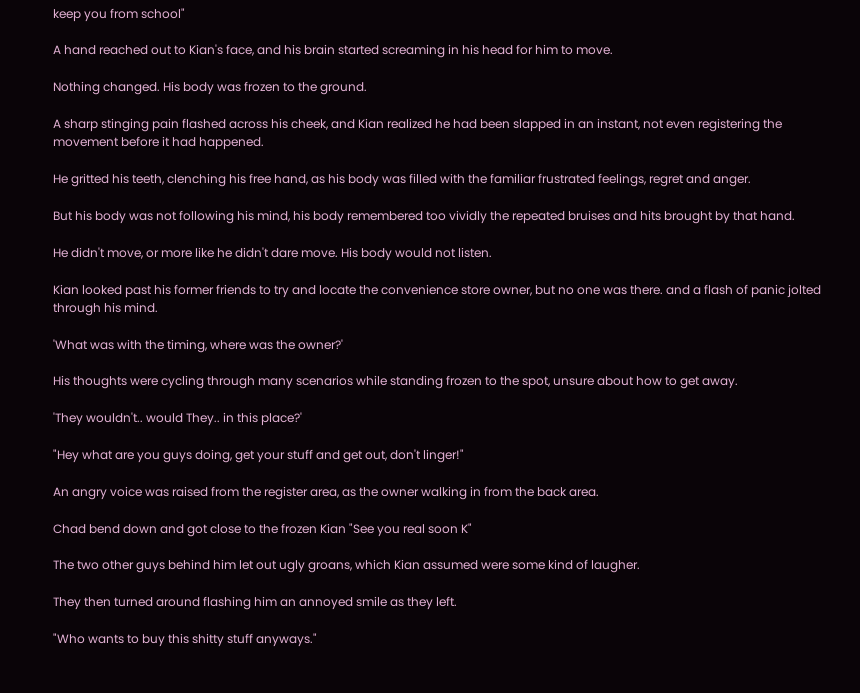keep you from school"

A hand reached out to Kian's face, and his brain started screaming in his head for him to move.

Nothing changed. His body was frozen to the ground.

A sharp stinging pain flashed across his cheek, and Kian realized he had been slapped in an instant, not even registering the movement before it had happened.

He gritted his teeth, clenching his free hand, as his body was filled with the familiar frustrated feelings, regret and anger.

But his body was not following his mind, his body remembered too vividly the repeated bruises and hits brought by that hand.

He didn't move, or more like he didn't dare move. His body would not listen.

Kian looked past his former friends to try and locate the convenience store owner, but no one was there. and a flash of panic jolted through his mind.

'What was with the timing, where was the owner?'

His thoughts were cycling through many scenarios while standing frozen to the spot, unsure about how to get away.

'They wouldn't.. would They.. in this place?'

"Hey what are you guys doing, get your stuff and get out, don't linger!"

An angry voice was raised from the register area, as the owner walking in from the back area.

Chad bend down and got close to the frozen Kian "See you real soon K"

The two other guys behind him let out ugly groans, which Kian assumed were some kind of laugher.

They then turned around flashing him an annoyed smile as they left.

"Who wants to buy this shitty stuff anyways."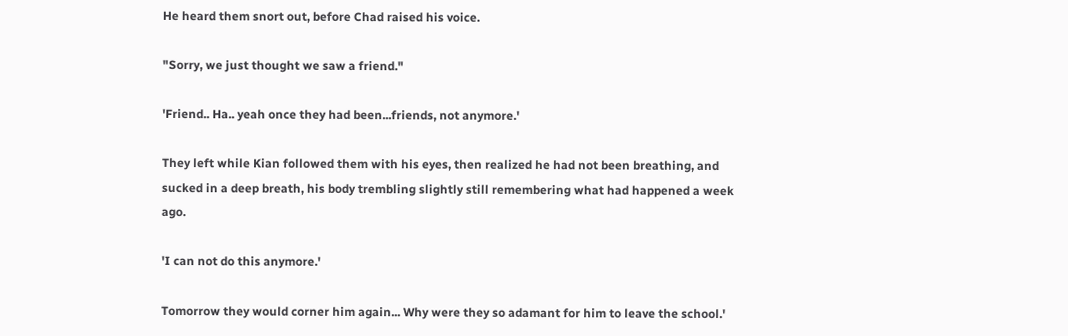He heard them snort out, before Chad raised his voice.

"Sorry, we just thought we saw a friend."

'Friend.. Ha.. yeah once they had been...friends, not anymore.'

They left while Kian followed them with his eyes, then realized he had not been breathing, and sucked in a deep breath, his body trembling slightly still remembering what had happened a week ago.

'I can not do this anymore.'

Tomorrow they would corner him again... Why were they so adamant for him to leave the school.'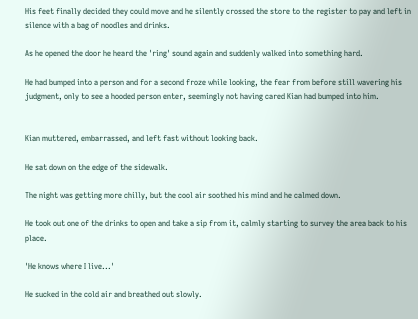His feet finally decided they could move and he silently crossed the store to the register to pay and left in silence with a bag of noodles and drinks.

As he opened the door he heard the 'ring' sound again and suddenly walked into something hard.

He had bumped into a person and for a second froze while looking, the fear from before still wavering his judgment, only to see a hooded person enter, seemingly not having cared Kian had bumped into him.


Kian muttered, embarrassed, and left fast without looking back.

He sat down on the edge of the sidewalk.

The night was getting more chilly, but the cool air soothed his mind and he calmed down.

He took out one of the drinks to open and take a sip from it, calmly starting to survey the area back to his place.

'He knows where I live...'

He sucked in the cold air and breathed out slowly.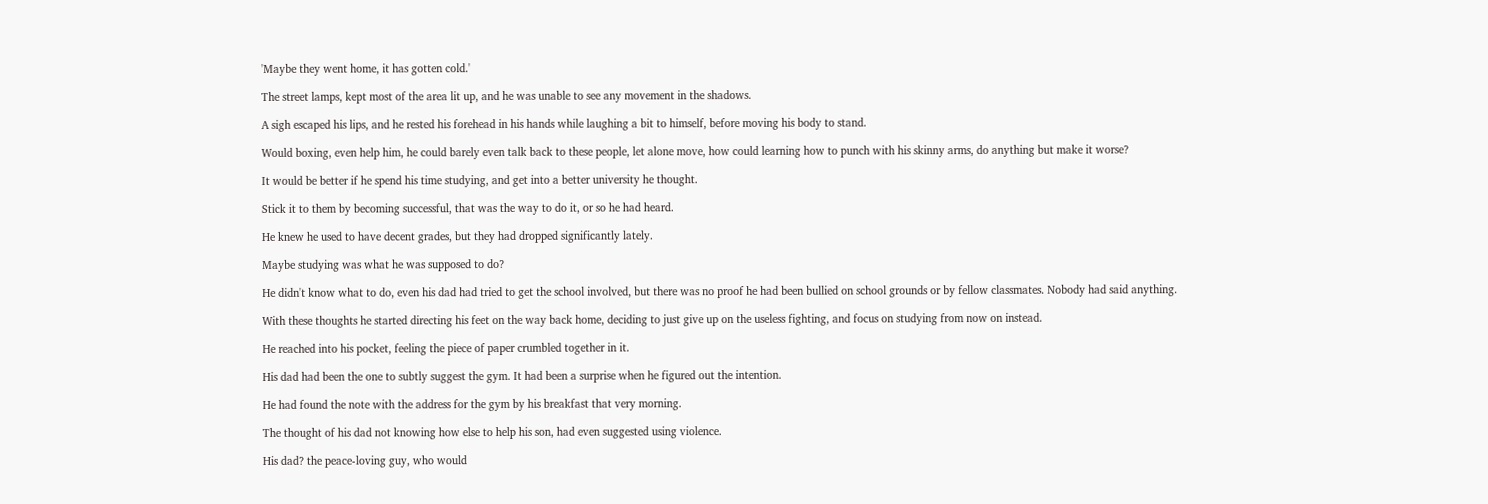'Maybe they went home, it has gotten cold.'

The street lamps, kept most of the area lit up, and he was unable to see any movement in the shadows.

A sigh escaped his lips, and he rested his forehead in his hands while laughing a bit to himself, before moving his body to stand.

Would boxing, even help him, he could barely even talk back to these people, let alone move, how could learning how to punch with his skinny arms, do anything but make it worse?

It would be better if he spend his time studying, and get into a better university he thought.

Stick it to them by becoming successful, that was the way to do it, or so he had heard.

He knew he used to have decent grades, but they had dropped significantly lately.

Maybe studying was what he was supposed to do?

He didn't know what to do, even his dad had tried to get the school involved, but there was no proof he had been bullied on school grounds or by fellow classmates. Nobody had said anything.

With these thoughts he started directing his feet on the way back home, deciding to just give up on the useless fighting, and focus on studying from now on instead.

He reached into his pocket, feeling the piece of paper crumbled together in it.

His dad had been the one to subtly suggest the gym. It had been a surprise when he figured out the intention.

He had found the note with the address for the gym by his breakfast that very morning.

The thought of his dad not knowing how else to help his son, had even suggested using violence.

His dad? the peace-loving guy, who would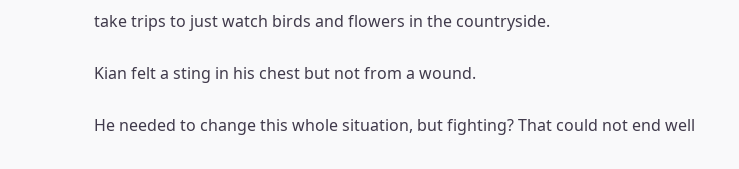take trips to just watch birds and flowers in the countryside.

Kian felt a sting in his chest but not from a wound.

He needed to change this whole situation, but fighting? That could not end well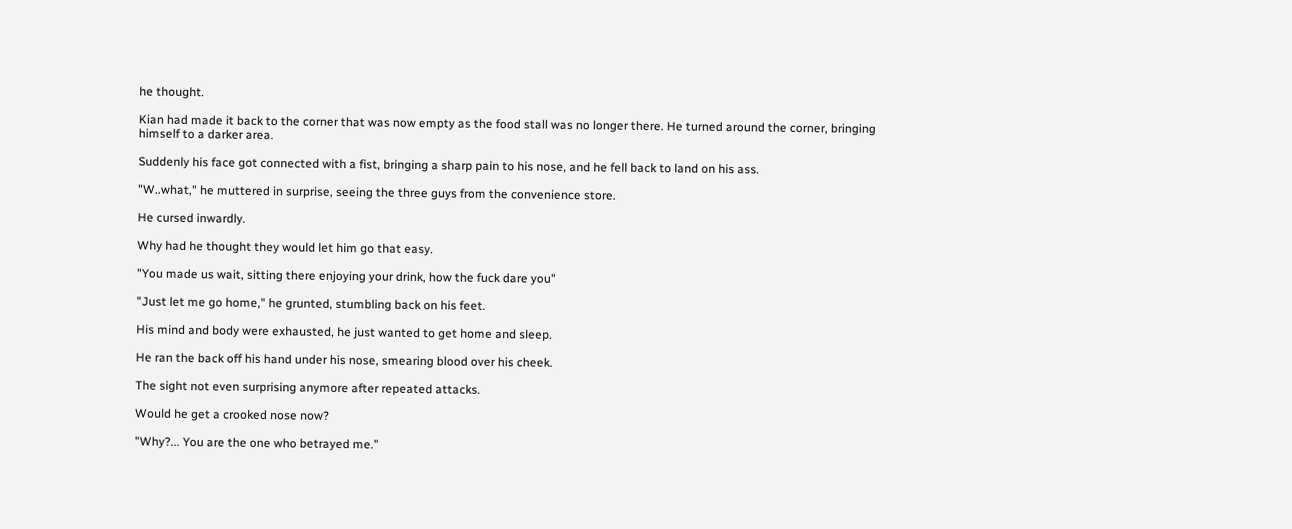he thought.

Kian had made it back to the corner that was now empty as the food stall was no longer there. He turned around the corner, bringing himself to a darker area.

Suddenly his face got connected with a fist, bringing a sharp pain to his nose, and he fell back to land on his ass.

"W..what," he muttered in surprise, seeing the three guys from the convenience store.

He cursed inwardly.

Why had he thought they would let him go that easy.

"You made us wait, sitting there enjoying your drink, how the fuck dare you"

"Just let me go home," he grunted, stumbling back on his feet.

His mind and body were exhausted, he just wanted to get home and sleep.

He ran the back off his hand under his nose, smearing blood over his cheek.

The sight not even surprising anymore after repeated attacks.

Would he get a crooked nose now?

"Why?... You are the one who betrayed me."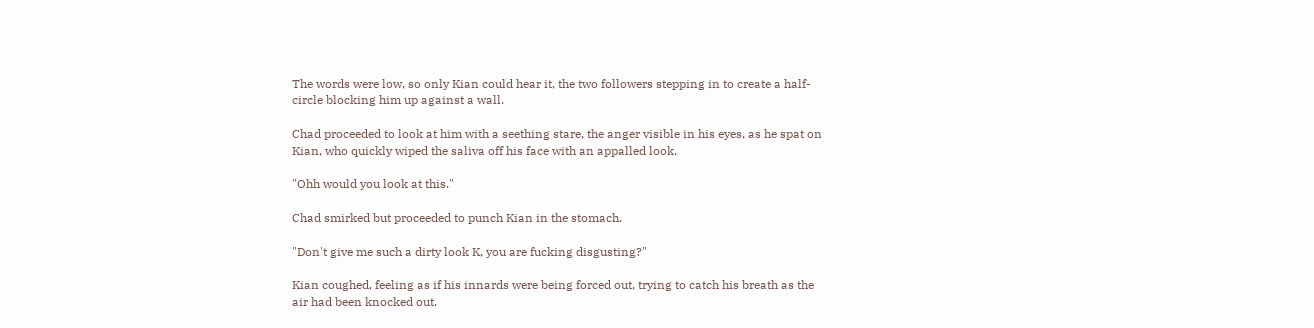The words were low, so only Kian could hear it, the two followers stepping in to create a half-circle blocking him up against a wall.

Chad proceeded to look at him with a seething stare, the anger visible in his eyes, as he spat on Kian, who quickly wiped the saliva off his face with an appalled look.

"Ohh would you look at this."

Chad smirked but proceeded to punch Kian in the stomach.

"Don't give me such a dirty look K, you are fucking disgusting?"

Kian coughed, feeling as if his innards were being forced out, trying to catch his breath as the air had been knocked out.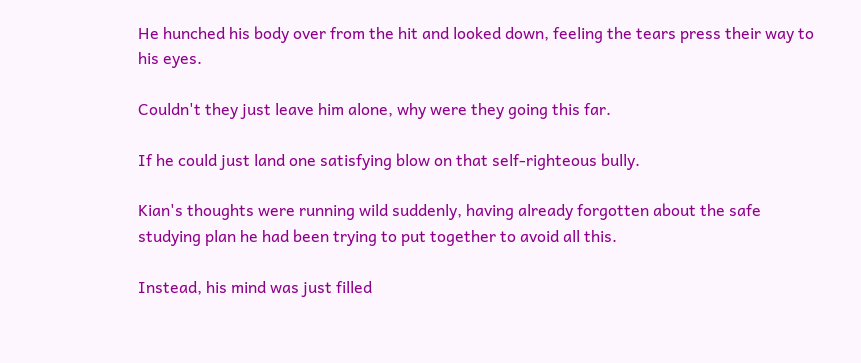He hunched his body over from the hit and looked down, feeling the tears press their way to his eyes.

Couldn't they just leave him alone, why were they going this far.

If he could just land one satisfying blow on that self-righteous bully.

Kian's thoughts were running wild suddenly, having already forgotten about the safe studying plan he had been trying to put together to avoid all this.

Instead, his mind was just filled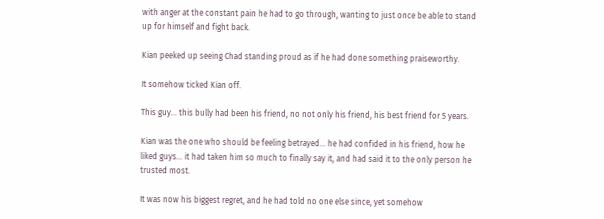with anger at the constant pain he had to go through, wanting to just once be able to stand up for himself and fight back.

Kian peeked up seeing Chad standing proud as if he had done something praiseworthy.

It somehow ticked Kian off.

This guy... this bully had been his friend, no not only his friend, his best friend for 5 years.

Kian was the one who should be feeling betrayed... he had confided in his friend, how he liked guys... it had taken him so much to finally say it, and had said it to the only person he trusted most.

It was now his biggest regret, and he had told no one else since, yet somehow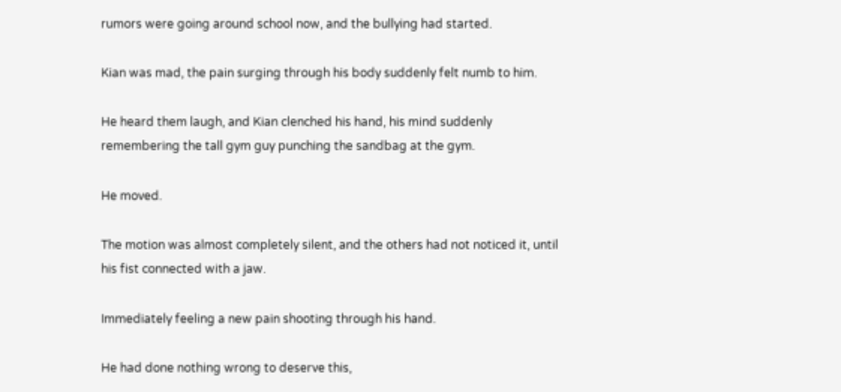rumors were going around school now, and the bullying had started.

Kian was mad, the pain surging through his body suddenly felt numb to him.

He heard them laugh, and Kian clenched his hand, his mind suddenly remembering the tall gym guy punching the sandbag at the gym.

He moved.

The motion was almost completely silent, and the others had not noticed it, until his fist connected with a jaw.

Immediately feeling a new pain shooting through his hand.

He had done nothing wrong to deserve this,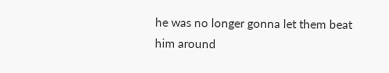he was no longer gonna let them beat him around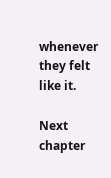whenever they felt like it.

Next chapter